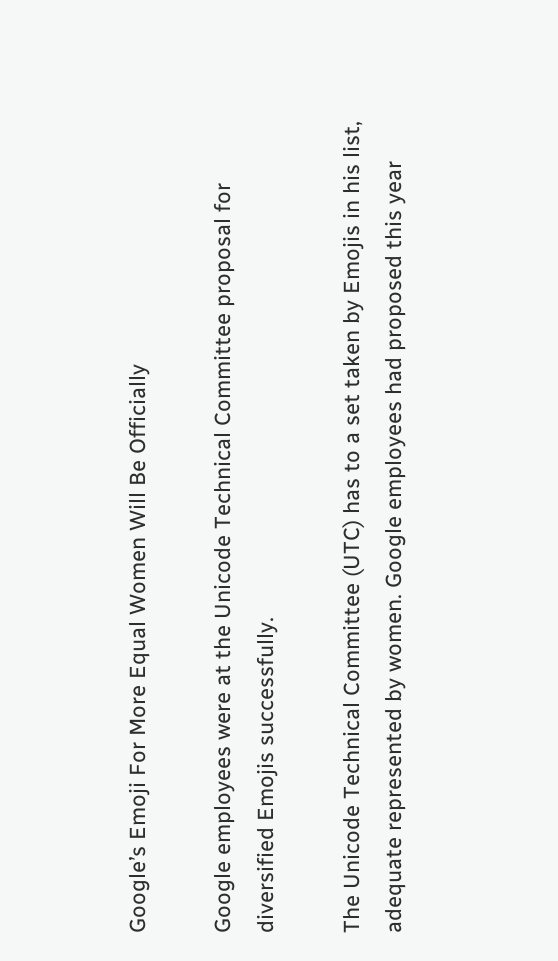Google’s Emoji For More Equal Women Will Be Officially

Google employees were at the Unicode Technical Committee proposal for diversified Emojis successfully.

The Unicode Technical Committee (UTC) has to a set taken by Emojis in his list, adequate represented by women. Google employees had proposed this year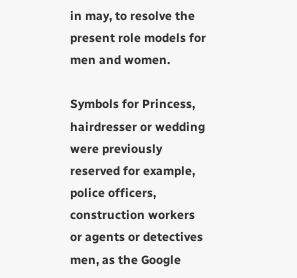in may, to resolve the present role models for men and women.

Symbols for Princess, hairdresser or wedding were previously reserved for example, police officers, construction workers or agents or detectives men, as the Google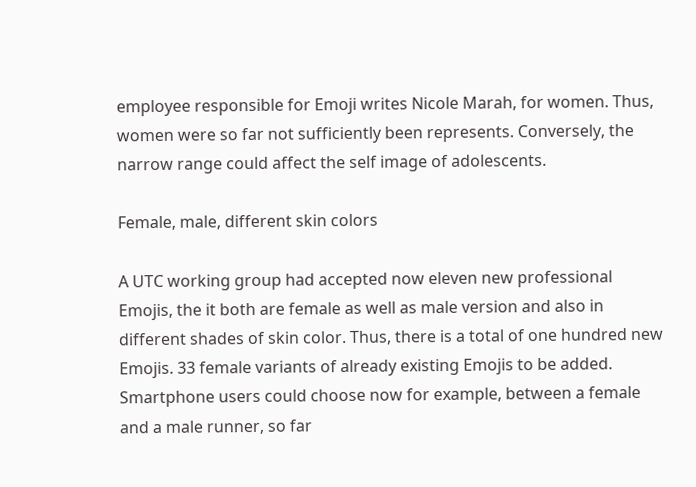employee responsible for Emoji writes Nicole Marah, for women. Thus, women were so far not sufficiently been represents. Conversely, the narrow range could affect the self image of adolescents.

Female, male, different skin colors

A UTC working group had accepted now eleven new professional Emojis, the it both are female as well as male version and also in different shades of skin color. Thus, there is a total of one hundred new Emojis. 33 female variants of already existing Emojis to be added. Smartphone users could choose now for example, between a female and a male runner, so far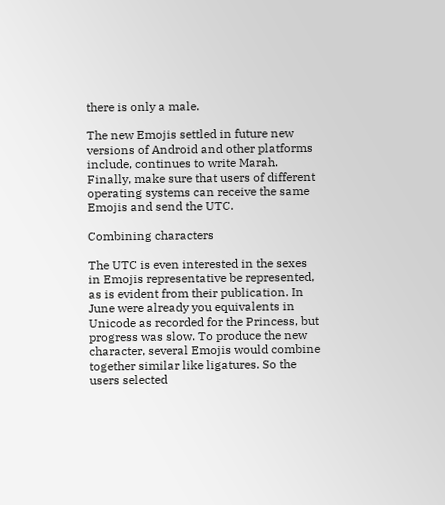there is only a male.

The new Emojis settled in future new versions of Android and other platforms include, continues to write Marah. Finally, make sure that users of different operating systems can receive the same Emojis and send the UTC.

Combining characters

The UTC is even interested in the sexes in Emojis representative be represented, as is evident from their publication. In June were already you equivalents in Unicode as recorded for the Princess, but progress was slow. To produce the new character, several Emojis would combine together similar like ligatures. So the users selected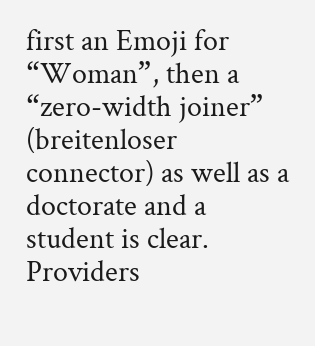first an Emoji for “Woman”, then a “zero-width joiner” (breitenloser connector) as well as a doctorate and a student is clear. Providers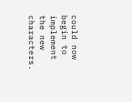could now begin to implement the new characters.